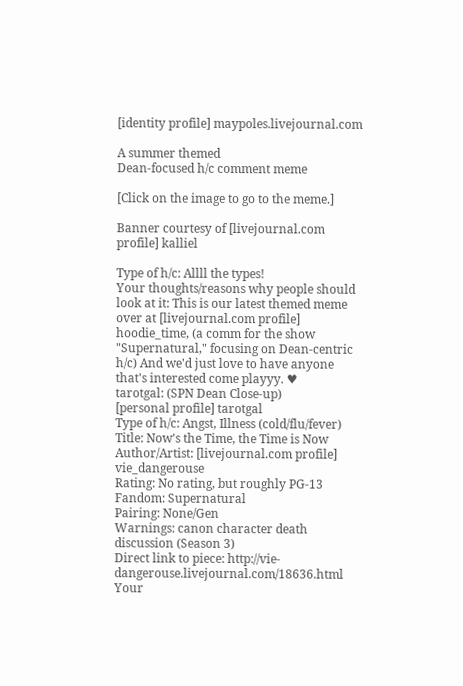[identity profile] maypoles.livejournal.com

A summer themed
Dean-focused h/c comment meme

[Click on the image to go to the meme.]

Banner courtesy of [livejournal.com profile] kalliel

Type of h/c: Allll the types!
Your thoughts/reasons why people should look at it: This is our latest themed meme over at [livejournal.com profile] hoodie_time, (a comm for the show "Supernatural," focusing on Dean-centric h/c) And we'd just love to have anyone that's interested come playyy. ♥
tarotgal: (SPN Dean Close-up)
[personal profile] tarotgal
Type of h/c: Angst, Illness (cold/flu/fever)
Title: Now's the Time, the Time is Now
Author/Artist: [livejournal.com profile] vie_dangerouse
Rating: No rating, but roughly PG-13
Fandom: Supernatural
Pairing: None/Gen
Warnings: canon character death discussion (Season 3)
Direct link to piece: http://vie-dangerouse.livejournal.com/18636.html
Your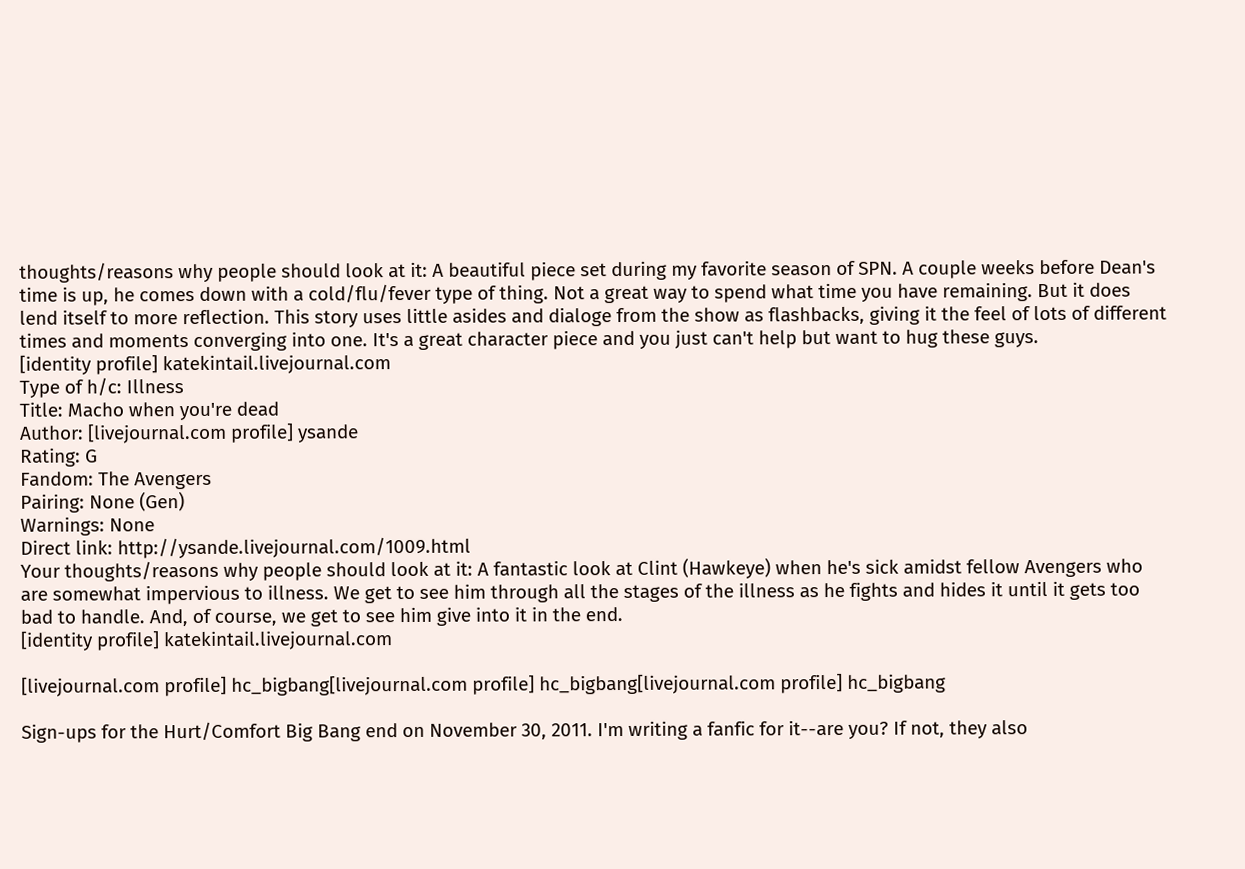thoughts/reasons why people should look at it: A beautiful piece set during my favorite season of SPN. A couple weeks before Dean's time is up, he comes down with a cold/flu/fever type of thing. Not a great way to spend what time you have remaining. But it does lend itself to more reflection. This story uses little asides and dialoge from the show as flashbacks, giving it the feel of lots of different times and moments converging into one. It's a great character piece and you just can't help but want to hug these guys.
[identity profile] katekintail.livejournal.com
Type of h/c: Illness
Title: Macho when you're dead
Author: [livejournal.com profile] ysande
Rating: G
Fandom: The Avengers
Pairing: None (Gen)
Warnings: None
Direct link: http://ysande.livejournal.com/1009.html
Your thoughts/reasons why people should look at it: A fantastic look at Clint (Hawkeye) when he's sick amidst fellow Avengers who are somewhat impervious to illness. We get to see him through all the stages of the illness as he fights and hides it until it gets too bad to handle. And, of course, we get to see him give into it in the end.
[identity profile] katekintail.livejournal.com

[livejournal.com profile] hc_bigbang[livejournal.com profile] hc_bigbang[livejournal.com profile] hc_bigbang

Sign-ups for the Hurt/Comfort Big Bang end on November 30, 2011. I'm writing a fanfic for it--are you? If not, they also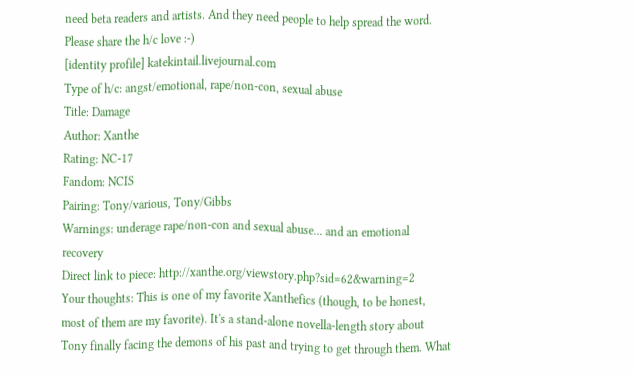need beta readers and artists. And they need people to help spread the word. Please share the h/c love :-)
[identity profile] katekintail.livejournal.com
Type of h/c: angst/emotional, rape/non-con, sexual abuse
Title: Damage
Author: Xanthe
Rating: NC-17
Fandom: NCIS
Pairing: Tony/various, Tony/Gibbs
Warnings: underage rape/non-con and sexual abuse... and an emotional recovery
Direct link to piece: http://xanthe.org/viewstory.php?sid=62&warning=2
Your thoughts: This is one of my favorite Xanthefics (though, to be honest, most of them are my favorite). It's a stand-alone novella-length story about Tony finally facing the demons of his past and trying to get through them. What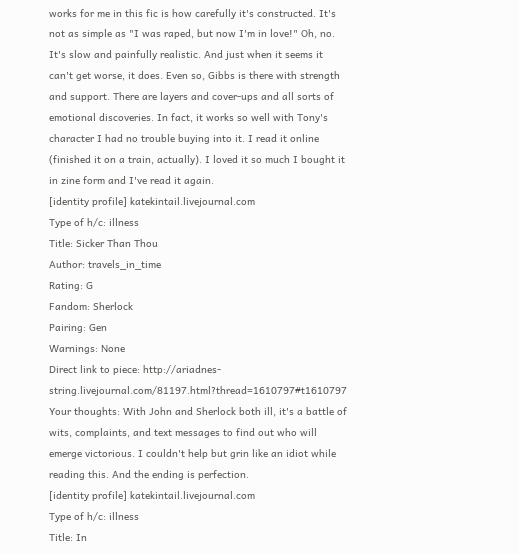works for me in this fic is how carefully it's constructed. It's not as simple as "I was raped, but now I'm in love!" Oh, no. It's slow and painfully realistic. And just when it seems it can't get worse, it does. Even so, Gibbs is there with strength and support. There are layers and cover-ups and all sorts of emotional discoveries. In fact, it works so well with Tony's character I had no trouble buying into it. I read it online (finished it on a train, actually). I loved it so much I bought it in zine form and I've read it again.
[identity profile] katekintail.livejournal.com
Type of h/c: illness
Title: Sicker Than Thou
Author: travels_in_time
Rating: G
Fandom: Sherlock
Pairing: Gen
Warnings: None
Direct link to piece: http://ariadnes-string.livejournal.com/81197.html?thread=1610797#t1610797
Your thoughts: With John and Sherlock both ill, it's a battle of wits, complaints, and text messages to find out who will emerge victorious. I couldn't help but grin like an idiot while reading this. And the ending is perfection.
[identity profile] katekintail.livejournal.com
Type of h/c: illness
Title: In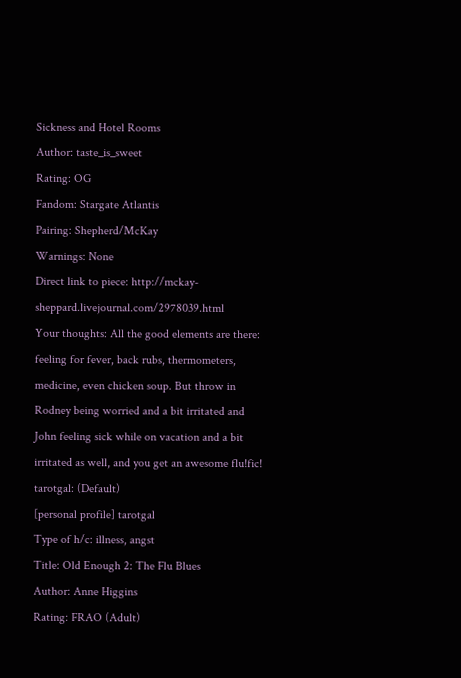Sickness and Hotel Rooms
Author: taste_is_sweet
Rating: OG
Fandom: Stargate Atlantis
Pairing: Shepherd/McKay
Warnings: None
Direct link to piece: http://mckay-sheppard.livejournal.com/2978039.html
Your thoughts: All the good elements are there: feeling for fever, back rubs, thermometers, medicine, even chicken soup. But throw in Rodney being worried and a bit irritated and John feeling sick while on vacation and a bit irritated as well, and you get an awesome flu!fic!
tarotgal: (Default)
[personal profile] tarotgal
Type of h/c: illness, angst
Title: Old Enough 2: The Flu Blues
Author: Anne Higgins
Rating: FRAO (Adult)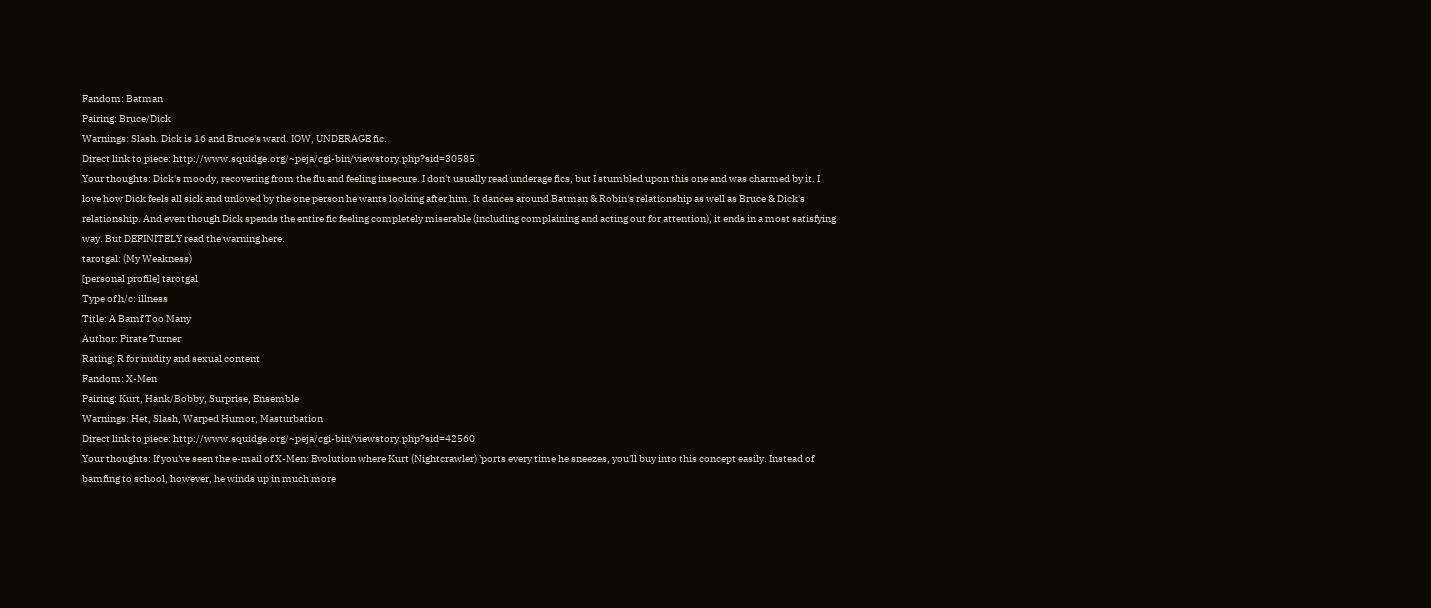Fandom: Batman
Pairing: Bruce/Dick
Warnings: Slash. Dick is 16 and Bruce's ward. IOW, UNDERAGE fic.
Direct link to piece: http://www.squidge.org/~peja/cgi-bin/viewstory.php?sid=30585
Your thoughts: Dick's moody, recovering from the flu and feeling insecure. I don't usually read underage fics, but I stumbled upon this one and was charmed by it. I love how Dick feels all sick and unloved by the one person he wants looking after him. It dances around Batman & Robin's relationship as well as Bruce & Dick's relationship. And even though Dick spends the entire fic feeling completely miserable (including complaining and acting out for attention), it ends in a most satisfying way. But DEFINITELY read the warning here.
tarotgal: (My Weakness)
[personal profile] tarotgal
Type of h/c: illness
Title: A Bamf Too Many
Author: Pirate Turner
Rating: R for nudity and sexual content
Fandom: X-Men
Pairing: Kurt, Hank/Bobby, Surprise, Ensemble
Warnings: Het, Slash, Warped Humor, Masturbation
Direct link to piece: http://www.squidge.org/~peja/cgi-bin/viewstory.php?sid=42560
Your thoughts: If you've seen the e-mail of X-Men: Evolution where Kurt (Nightcrawler) 'ports every time he sneezes, you'll buy into this concept easily. Instead of bamfing to school, however, he winds up in much more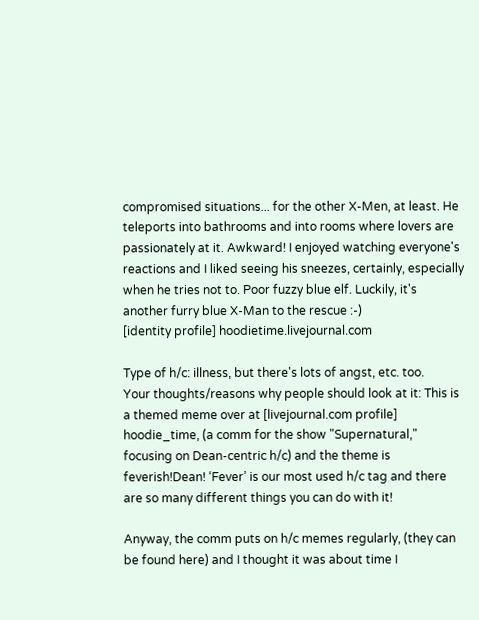compromised situations... for the other X-Men, at least. He teleports into bathrooms and into rooms where lovers are passionately at it. Awkward! I enjoyed watching everyone's reactions and I liked seeing his sneezes, certainly, especially when he tries not to. Poor fuzzy blue elf. Luckily, it's another furry blue X-Man to the rescue :-)
[identity profile] hoodietime.livejournal.com

Type of h/c: illness, but there's lots of angst, etc. too.
Your thoughts/reasons why people should look at it: This is a themed meme over at [livejournal.com profile] hoodie_time, (a comm for the show "Supernatural," focusing on Dean-centric h/c) and the theme is feverish!Dean! ‘Fever’ is our most used h/c tag and there are so many different things you can do with it!

Anyway, the comm puts on h/c memes regularly, (they can be found here) and I thought it was about time I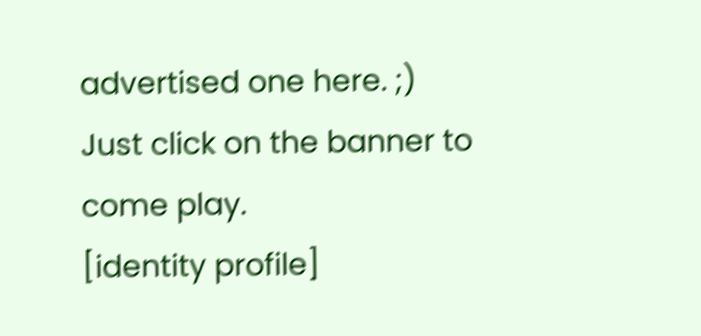advertised one here. ;) Just click on the banner to come play.
[identity profile]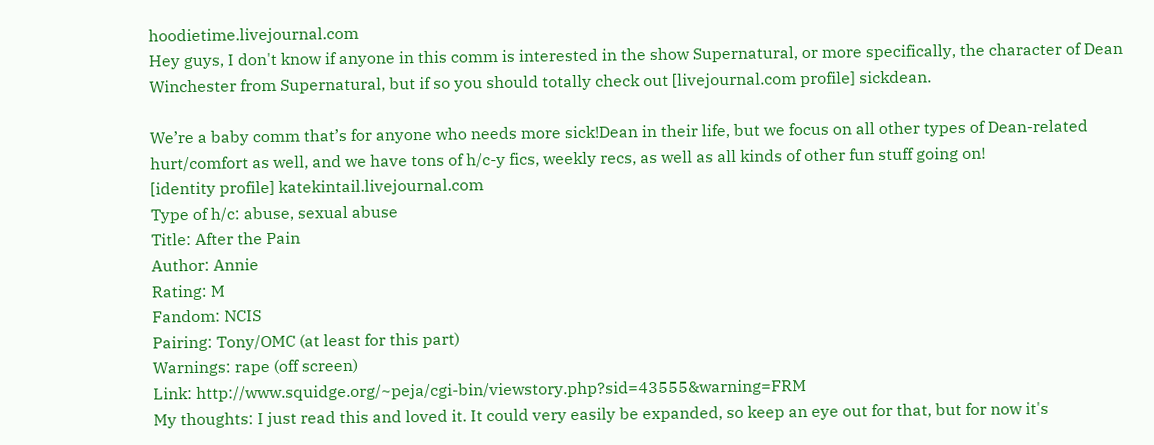hoodietime.livejournal.com
Hey guys, I don't know if anyone in this comm is interested in the show Supernatural, or more specifically, the character of Dean Winchester from Supernatural, but if so you should totally check out [livejournal.com profile] sickdean.

We’re a baby comm that’s for anyone who needs more sick!Dean in their life, but we focus on all other types of Dean-related hurt/comfort as well, and we have tons of h/c-y fics, weekly recs, as well as all kinds of other fun stuff going on!
[identity profile] katekintail.livejournal.com
Type of h/c: abuse, sexual abuse
Title: After the Pain
Author: Annie
Rating: M
Fandom: NCIS
Pairing: Tony/OMC (at least for this part)
Warnings: rape (off screen)
Link: http://www.squidge.org/~peja/cgi-bin/viewstory.php?sid=43555&warning=FRM
My thoughts: I just read this and loved it. It could very easily be expanded, so keep an eye out for that, but for now it's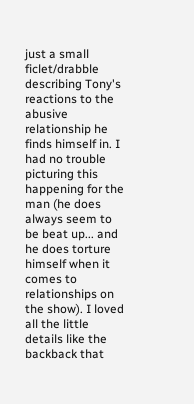just a small ficlet/drabble describing Tony's reactions to the abusive relationship he finds himself in. I had no trouble picturing this happening for the man (he does always seem to be beat up... and he does torture himself when it comes to relationships on the show). I loved all the little details like the backback that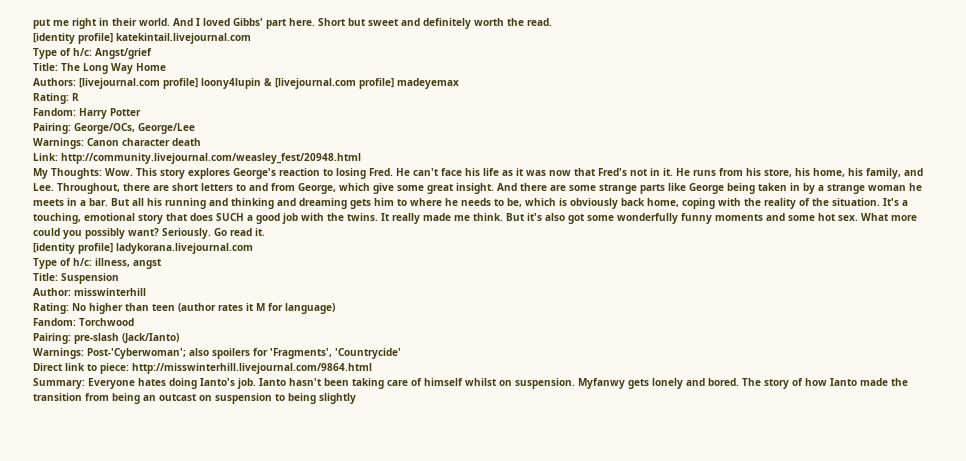put me right in their world. And I loved Gibbs' part here. Short but sweet and definitely worth the read.
[identity profile] katekintail.livejournal.com
Type of h/c: Angst/grief
Title: The Long Way Home
Authors: [livejournal.com profile] loony4lupin & [livejournal.com profile] madeyemax
Rating: R
Fandom: Harry Potter
Pairing: George/OCs, George/Lee
Warnings: Canon character death
Link: http://community.livejournal.com/weasley_fest/20948.html
My Thoughts: Wow. This story explores George's reaction to losing Fred. He can't face his life as it was now that Fred's not in it. He runs from his store, his home, his family, and Lee. Throughout, there are short letters to and from George, which give some great insight. And there are some strange parts like George being taken in by a strange woman he meets in a bar. But all his running and thinking and dreaming gets him to where he needs to be, which is obviously back home, coping with the reality of the situation. It's a touching, emotional story that does SUCH a good job with the twins. It really made me think. But it's also got some wonderfully funny moments and some hot sex. What more could you possibly want? Seriously. Go read it.
[identity profile] ladykorana.livejournal.com
Type of h/c: illness, angst
Title: Suspension
Author: misswinterhill
Rating: No higher than teen (author rates it M for language)
Fandom: Torchwood
Pairing: pre-slash (Jack/Ianto)
Warnings: Post-'Cyberwoman'; also spoilers for 'Fragments', 'Countrycide'
Direct link to piece: http://misswinterhill.livejournal.com/9864.html
Summary: Everyone hates doing Ianto's job. Ianto hasn't been taking care of himself whilst on suspension. Myfanwy gets lonely and bored. The story of how Ianto made the transition from being an outcast on suspension to being slightly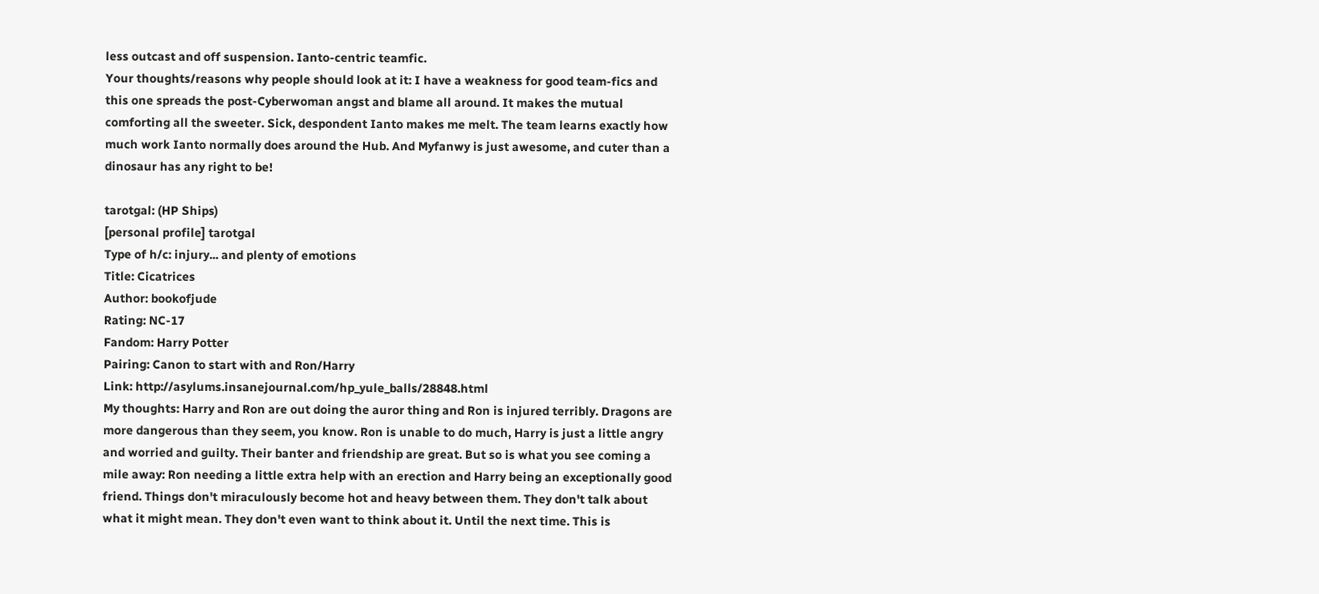less outcast and off suspension. Ianto-centric teamfic.
Your thoughts/reasons why people should look at it: I have a weakness for good team-fics and this one spreads the post-Cyberwoman angst and blame all around. It makes the mutual comforting all the sweeter. Sick, despondent Ianto makes me melt. The team learns exactly how much work Ianto normally does around the Hub. And Myfanwy is just awesome, and cuter than a dinosaur has any right to be!

tarotgal: (HP Ships)
[personal profile] tarotgal
Type of h/c: injury... and plenty of emotions
Title: Cicatrices
Author: bookofjude
Rating: NC-17
Fandom: Harry Potter
Pairing: Canon to start with and Ron/Harry
Link: http://asylums.insanejournal.com/hp_yule_balls/28848.html
My thoughts: Harry and Ron are out doing the auror thing and Ron is injured terribly. Dragons are more dangerous than they seem, you know. Ron is unable to do much, Harry is just a little angry and worried and guilty. Their banter and friendship are great. But so is what you see coming a mile away: Ron needing a little extra help with an erection and Harry being an exceptionally good friend. Things don't miraculously become hot and heavy between them. They don't talk about what it might mean. They don't even want to think about it. Until the next time. This is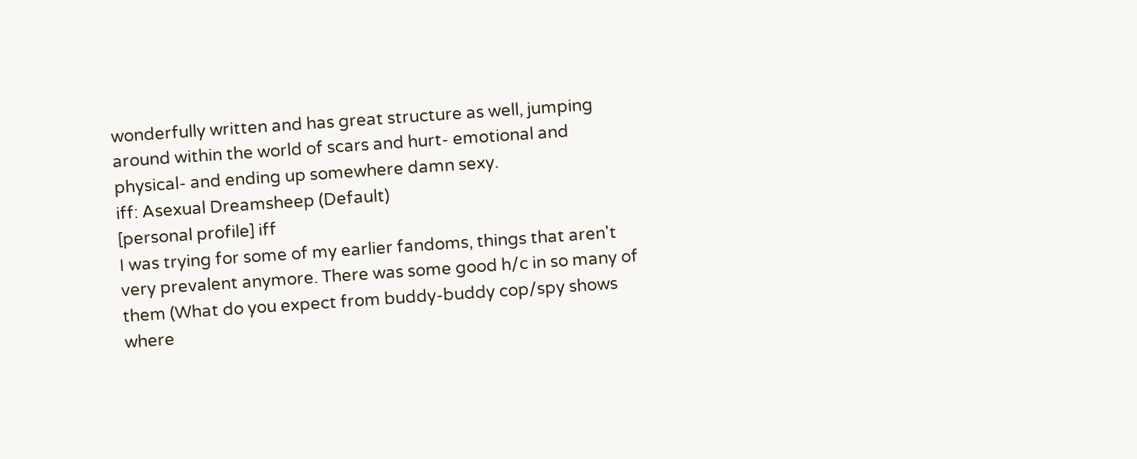wonderfully written and has great structure as well, jumping around within the world of scars and hurt- emotional and physical- and ending up somewhere damn sexy.
iff: Asexual Dreamsheep (Default)
[personal profile] iff
I was trying for some of my earlier fandoms, things that aren't very prevalent anymore. There was some good h/c in so many of them (What do you expect from buddy-buddy cop/spy shows where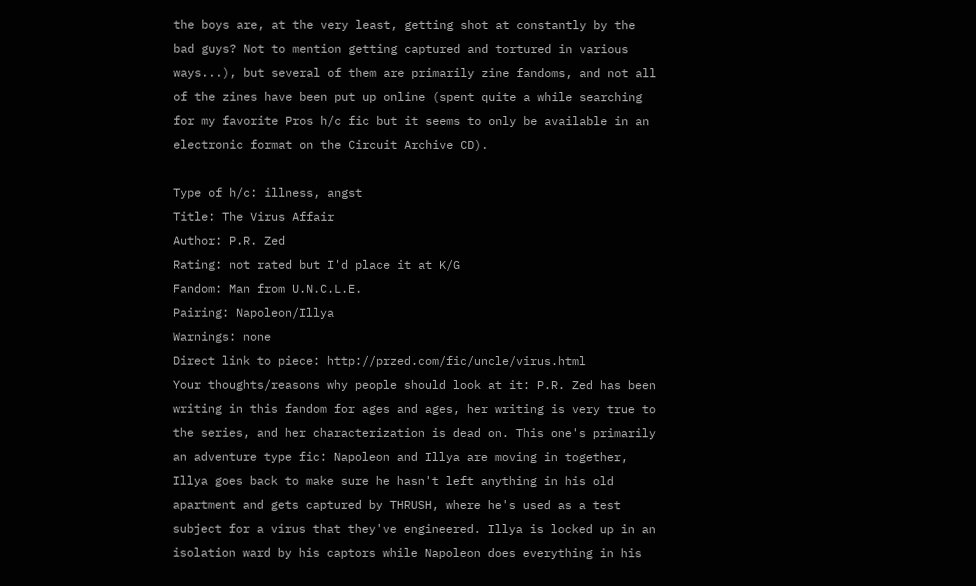the boys are, at the very least, getting shot at constantly by the bad guys? Not to mention getting captured and tortured in various ways...), but several of them are primarily zine fandoms, and not all of the zines have been put up online (spent quite a while searching for my favorite Pros h/c fic but it seems to only be available in an electronic format on the Circuit Archive CD).

Type of h/c: illness, angst
Title: The Virus Affair
Author: P.R. Zed
Rating: not rated but I'd place it at K/G
Fandom: Man from U.N.C.L.E.
Pairing: Napoleon/Illya
Warnings: none
Direct link to piece: http://przed.com/fic/uncle/virus.html
Your thoughts/reasons why people should look at it: P.R. Zed has been writing in this fandom for ages and ages, her writing is very true to the series, and her characterization is dead on. This one's primarily an adventure type fic: Napoleon and Illya are moving in together, Illya goes back to make sure he hasn't left anything in his old apartment and gets captured by THRUSH, where he's used as a test subject for a virus that they've engineered. Illya is locked up in an isolation ward by his captors while Napoleon does everything in his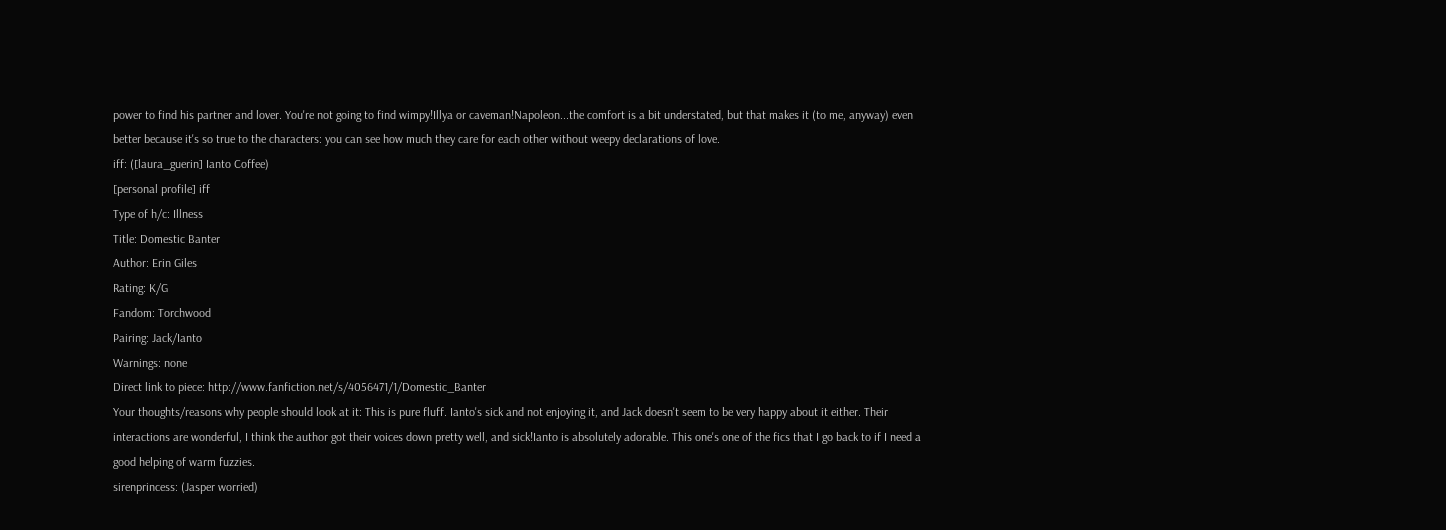power to find his partner and lover. You're not going to find wimpy!Illya or caveman!Napoleon...the comfort is a bit understated, but that makes it (to me, anyway) even better because it's so true to the characters: you can see how much they care for each other without weepy declarations of love.
iff: ([laura_guerin] Ianto Coffee)
[personal profile] iff
Type of h/c: Illness
Title: Domestic Banter
Author: Erin Giles
Rating: K/G
Fandom: Torchwood
Pairing: Jack/Ianto
Warnings: none
Direct link to piece: http://www.fanfiction.net/s/4056471/1/Domestic_Banter
Your thoughts/reasons why people should look at it: This is pure fluff. Ianto's sick and not enjoying it, and Jack doesn't seem to be very happy about it either. Their interactions are wonderful, I think the author got their voices down pretty well, and sick!Ianto is absolutely adorable. This one's one of the fics that I go back to if I need a good helping of warm fuzzies.
sirenprincess: (Jasper worried)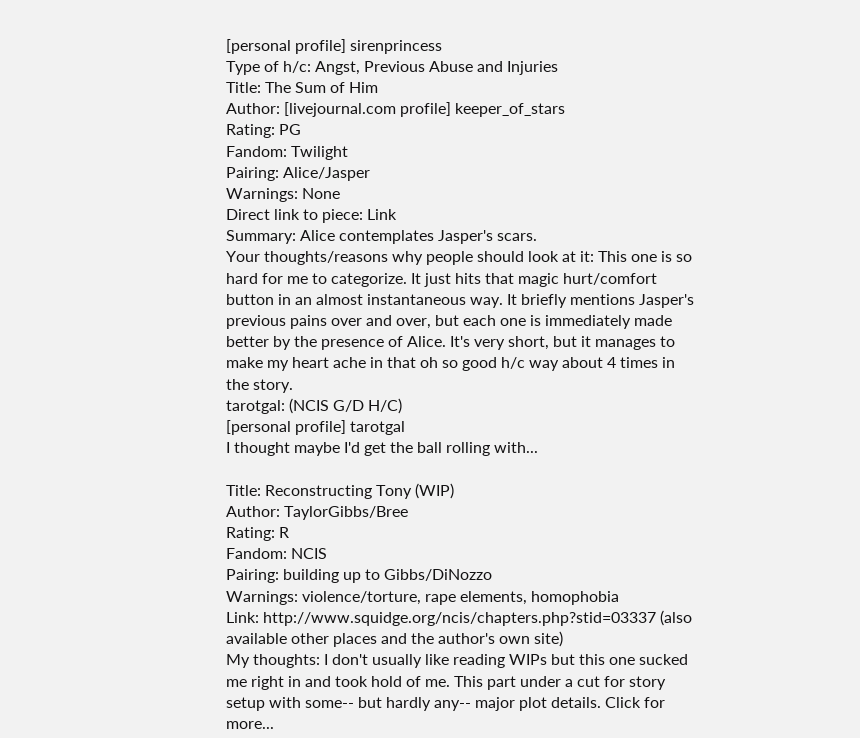[personal profile] sirenprincess
Type of h/c: Angst, Previous Abuse and Injuries
Title: The Sum of Him
Author: [livejournal.com profile] keeper_of_stars
Rating: PG
Fandom: Twilight
Pairing: Alice/Jasper
Warnings: None
Direct link to piece: Link
Summary: Alice contemplates Jasper's scars.
Your thoughts/reasons why people should look at it: This one is so hard for me to categorize. It just hits that magic hurt/comfort button in an almost instantaneous way. It briefly mentions Jasper's previous pains over and over, but each one is immediately made better by the presence of Alice. It's very short, but it manages to make my heart ache in that oh so good h/c way about 4 times in the story.
tarotgal: (NCIS G/D H/C)
[personal profile] tarotgal
I thought maybe I'd get the ball rolling with...

Title: Reconstructing Tony (WIP)
Author: TaylorGibbs/Bree
Rating: R
Fandom: NCIS
Pairing: building up to Gibbs/DiNozzo
Warnings: violence/torture, rape elements, homophobia
Link: http://www.squidge.org/ncis/chapters.php?stid=03337 (also available other places and the author's own site)
My thoughts: I don't usually like reading WIPs but this one sucked me right in and took hold of me. This part under a cut for story setup with some-- but hardly any-- major plot details. Click for more...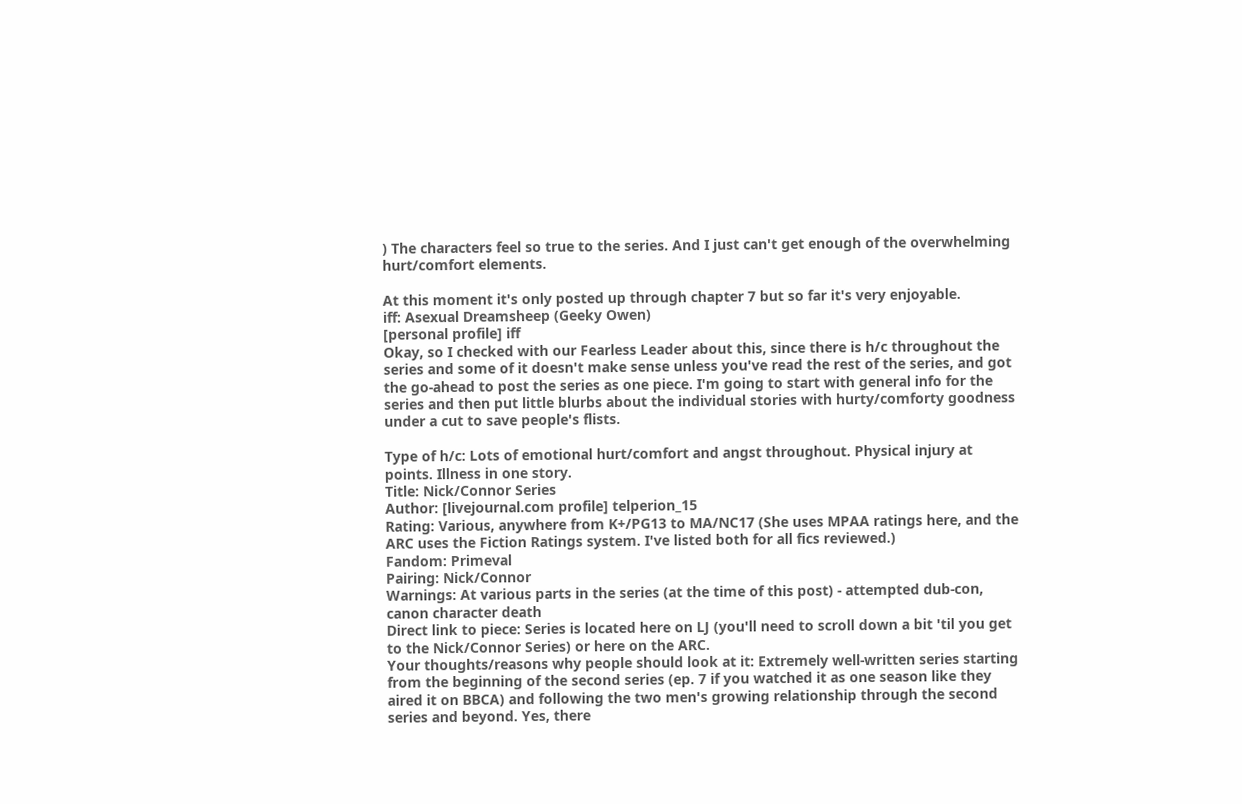) The characters feel so true to the series. And I just can't get enough of the overwhelming hurt/comfort elements.

At this moment it's only posted up through chapter 7 but so far it's very enjoyable.
iff: Asexual Dreamsheep (Geeky Owen)
[personal profile] iff
Okay, so I checked with our Fearless Leader about this, since there is h/c throughout the series and some of it doesn't make sense unless you've read the rest of the series, and got the go-ahead to post the series as one piece. I'm going to start with general info for the series and then put little blurbs about the individual stories with hurty/comforty goodness under a cut to save people's flists.

Type of h/c: Lots of emotional hurt/comfort and angst throughout. Physical injury at points. Illness in one story.
Title: Nick/Connor Series
Author: [livejournal.com profile] telperion_15
Rating: Various, anywhere from K+/PG13 to MA/NC17 (She uses MPAA ratings here, and the ARC uses the Fiction Ratings system. I've listed both for all fics reviewed.)
Fandom: Primeval
Pairing: Nick/Connor
Warnings: At various parts in the series (at the time of this post) - attempted dub-con, canon character death
Direct link to piece: Series is located here on LJ (you'll need to scroll down a bit 'til you get to the Nick/Connor Series) or here on the ARC.
Your thoughts/reasons why people should look at it: Extremely well-written series starting from the beginning of the second series (ep. 7 if you watched it as one season like they aired it on BBCA) and following the two men's growing relationship through the second series and beyond. Yes, there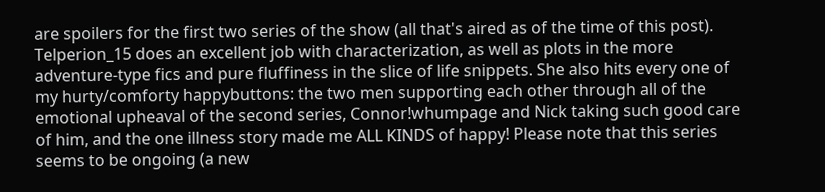are spoilers for the first two series of the show (all that's aired as of the time of this post). Telperion_15 does an excellent job with characterization, as well as plots in the more adventure-type fics and pure fluffiness in the slice of life snippets. She also hits every one of my hurty/comforty happybuttons: the two men supporting each other through all of the emotional upheaval of the second series, Connor!whumpage and Nick taking such good care of him, and the one illness story made me ALL KINDS of happy! Please note that this series seems to be ongoing (a new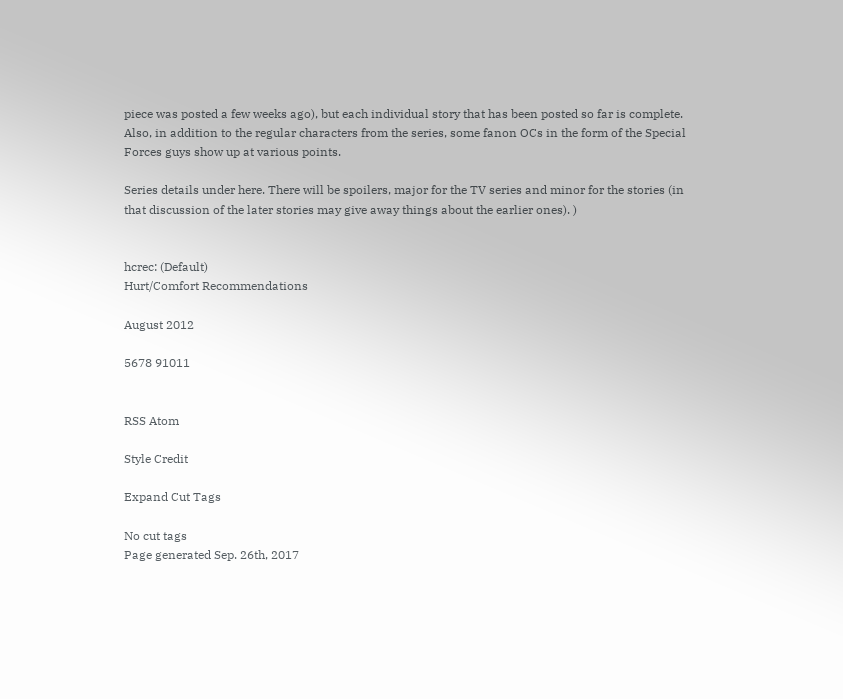piece was posted a few weeks ago), but each individual story that has been posted so far is complete. Also, in addition to the regular characters from the series, some fanon OCs in the form of the Special Forces guys show up at various points.

Series details under here. There will be spoilers, major for the TV series and minor for the stories (in that discussion of the later stories may give away things about the earlier ones). )


hcrec: (Default)
Hurt/Comfort Recommendations

August 2012

5678 91011


RSS Atom

Style Credit

Expand Cut Tags

No cut tags
Page generated Sep. 26th, 2017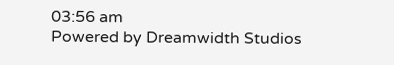03:56 am
Powered by Dreamwidth Studios